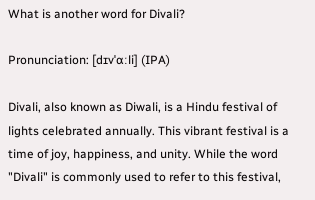What is another word for Divali?

Pronunciation: [dɪvˈɑːli] (IPA)

Divali, also known as Diwali, is a Hindu festival of lights celebrated annually. This vibrant festival is a time of joy, happiness, and unity. While the word "Divali" is commonly used to refer to this festival,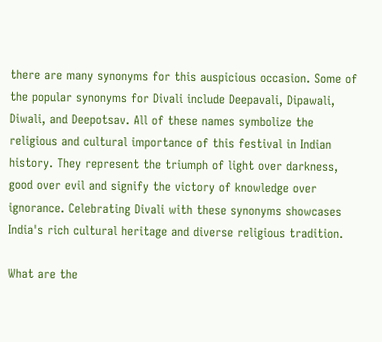there are many synonyms for this auspicious occasion. Some of the popular synonyms for Divali include Deepavali, Dipawali, Diwali, and Deepotsav. All of these names symbolize the religious and cultural importance of this festival in Indian history. They represent the triumph of light over darkness, good over evil and signify the victory of knowledge over ignorance. Celebrating Divali with these synonyms showcases India's rich cultural heritage and diverse religious tradition.

What are the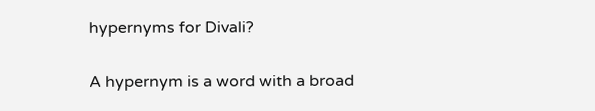hypernyms for Divali?

A hypernym is a word with a broad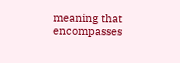meaning that encompasses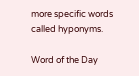more specific words called hyponyms.

Word of the Day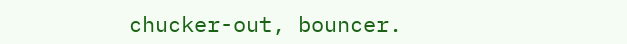chucker-out, bouncer.